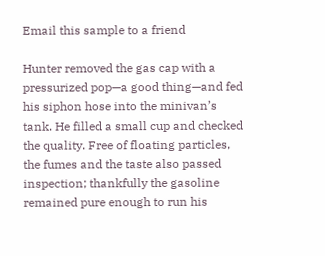Email this sample to a friend

Hunter removed the gas cap with a pressurized pop—a good thing—and fed his siphon hose into the minivan’s tank. He filled a small cup and checked the quality. Free of floating particles, the fumes and the taste also passed inspection; thankfully the gasoline remained pure enough to run his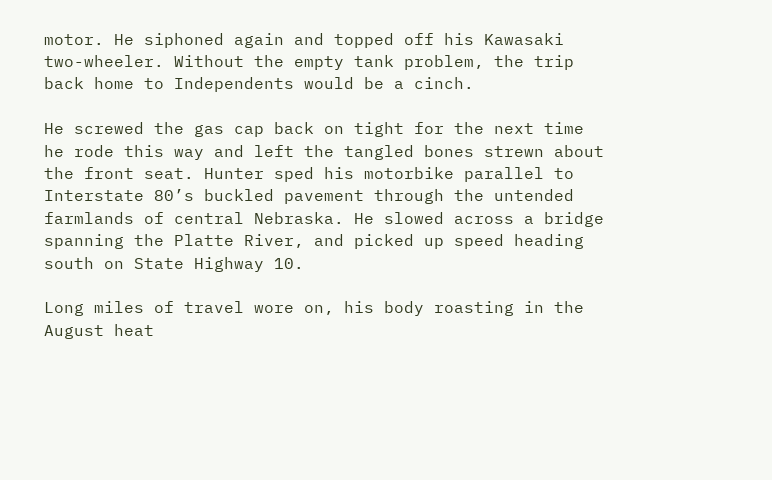motor. He siphoned again and topped off his Kawasaki two-wheeler. Without the empty tank problem, the trip back home to Independents would be a cinch.

He screwed the gas cap back on tight for the next time he rode this way and left the tangled bones strewn about the front seat. Hunter sped his motorbike parallel to Interstate 80’s buckled pavement through the untended farmlands of central Nebraska. He slowed across a bridge spanning the Platte River, and picked up speed heading south on State Highway 10.

Long miles of travel wore on, his body roasting in the August heat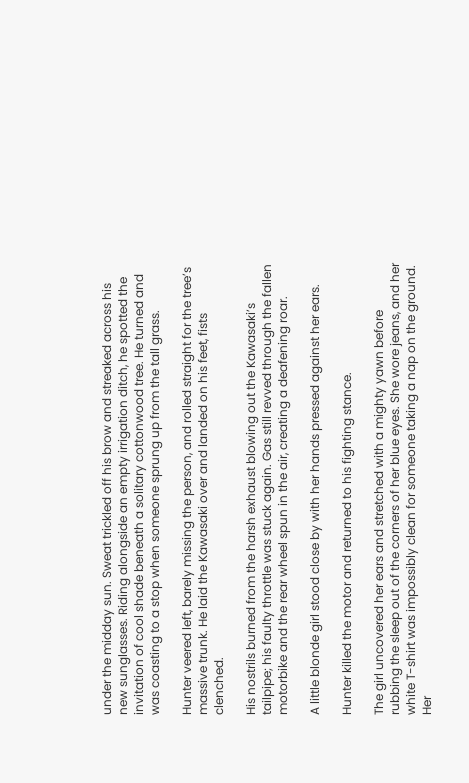under the midday sun. Sweat trickled off his brow and streaked across his new sunglasses. Riding alongside an empty irrigation ditch, he spotted the invitation of cool shade beneath a solitary cottonwood tree. He turned and was coasting to a stop when someone sprung up from the tall grass.

Hunter veered left, barely missing the person, and rolled straight for the tree’s massive trunk. He laid the Kawasaki over and landed on his feet, fists clenched.

His nostrils burned from the harsh exhaust blowing out the Kawasaki’s tailpipe; his faulty throttle was stuck again. Gas still revved through the fallen motorbike and the rear wheel spun in the air, creating a deafening roar.

A little blonde girl stood close by with her hands pressed against her ears.

Hunter killed the motor and returned to his fighting stance.

The girl uncovered her ears and stretched with a mighty yawn before rubbing the sleep out of the corners of her blue eyes. She wore jeans, and her white T-shirt was impossibly clean for someone taking a nap on the ground. Her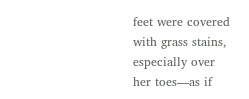feet were covered with grass stains, especially over her toes—as if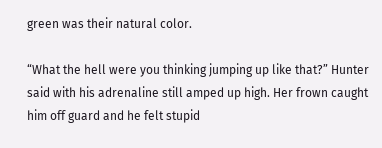green was their natural color.

“What the hell were you thinking jumping up like that?” Hunter said with his adrenaline still amped up high. Her frown caught him off guard and he felt stupid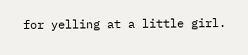for yelling at a little girl.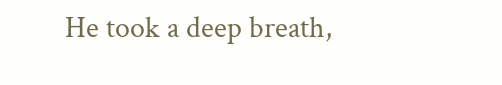He took a deep breath,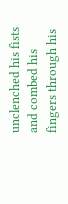unclenched his fists and combed his fingers through his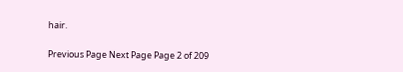hair.

Previous Page Next Page Page 2 of 209